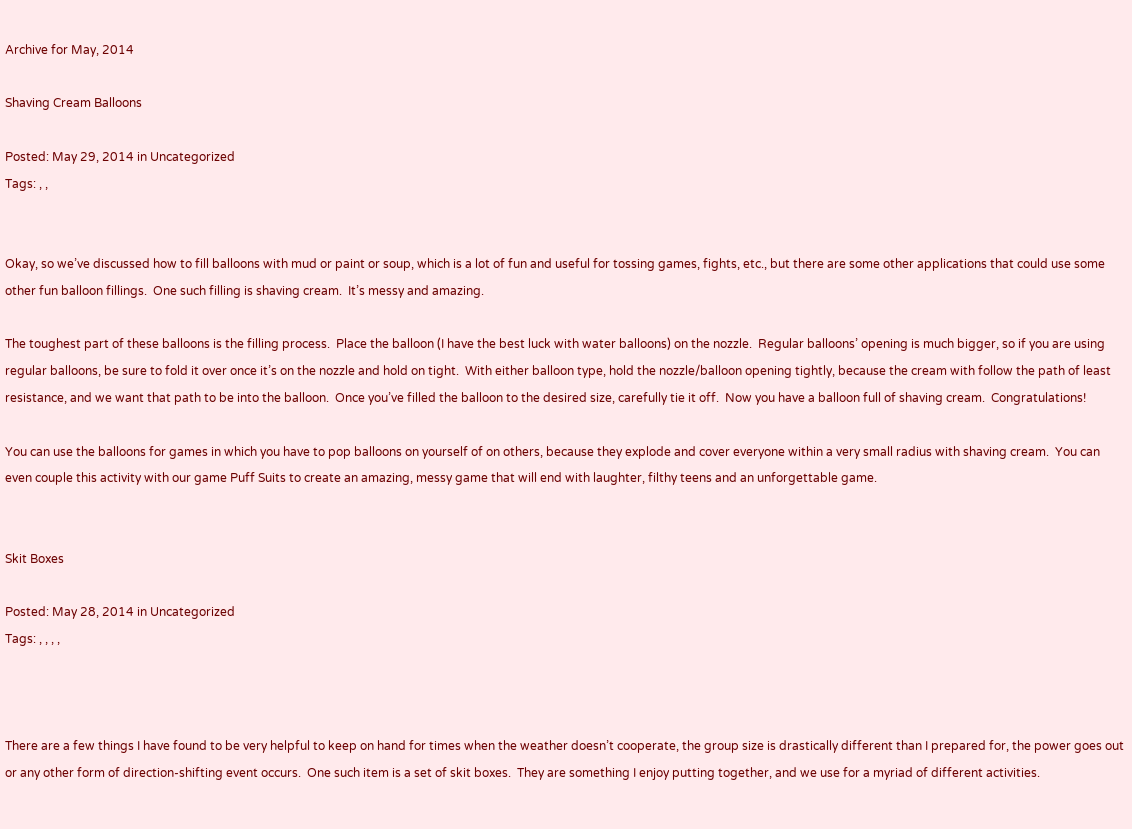Archive for May, 2014

Shaving Cream Balloons

Posted: May 29, 2014 in Uncategorized
Tags: , ,


Okay, so we’ve discussed how to fill balloons with mud or paint or soup, which is a lot of fun and useful for tossing games, fights, etc., but there are some other applications that could use some other fun balloon fillings.  One such filling is shaving cream.  It’s messy and amazing.

The toughest part of these balloons is the filling process.  Place the balloon (I have the best luck with water balloons) on the nozzle.  Regular balloons’ opening is much bigger, so if you are using regular balloons, be sure to fold it over once it’s on the nozzle and hold on tight.  With either balloon type, hold the nozzle/balloon opening tightly, because the cream with follow the path of least resistance, and we want that path to be into the balloon.  Once you’ve filled the balloon to the desired size, carefully tie it off.  Now you have a balloon full of shaving cream.  Congratulations!

You can use the balloons for games in which you have to pop balloons on yourself of on others, because they explode and cover everyone within a very small radius with shaving cream.  You can even couple this activity with our game Puff Suits to create an amazing, messy game that will end with laughter, filthy teens and an unforgettable game.


Skit Boxes

Posted: May 28, 2014 in Uncategorized
Tags: , , , ,



There are a few things I have found to be very helpful to keep on hand for times when the weather doesn’t cooperate, the group size is drastically different than I prepared for, the power goes out or any other form of direction-shifting event occurs.  One such item is a set of skit boxes.  They are something I enjoy putting together, and we use for a myriad of different activities.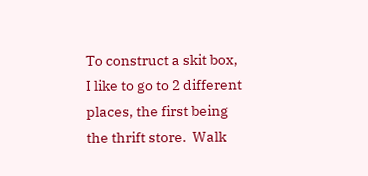To construct a skit box, I like to go to 2 different places, the first being the thrift store.  Walk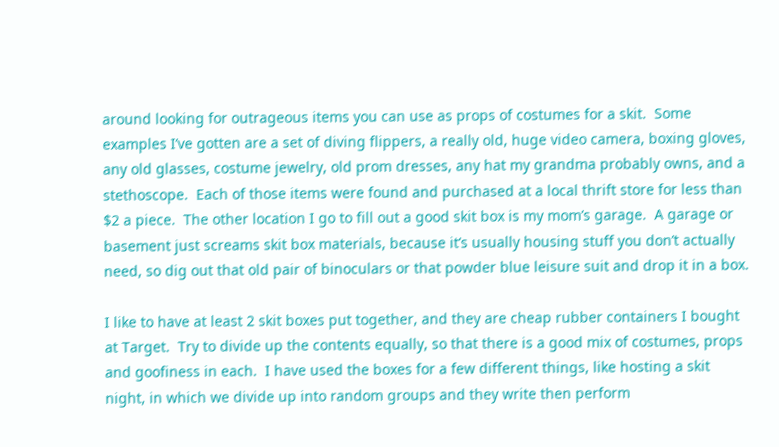around looking for outrageous items you can use as props of costumes for a skit.  Some examples I’ve gotten are a set of diving flippers, a really old, huge video camera, boxing gloves, any old glasses, costume jewelry, old prom dresses, any hat my grandma probably owns, and a stethoscope.  Each of those items were found and purchased at a local thrift store for less than $2 a piece.  The other location I go to fill out a good skit box is my mom’s garage.  A garage or basement just screams skit box materials, because it’s usually housing stuff you don’t actually need, so dig out that old pair of binoculars or that powder blue leisure suit and drop it in a box.

I like to have at least 2 skit boxes put together, and they are cheap rubber containers I bought at Target.  Try to divide up the contents equally, so that there is a good mix of costumes, props and goofiness in each.  I have used the boxes for a few different things, like hosting a skit night, in which we divide up into random groups and they write then perform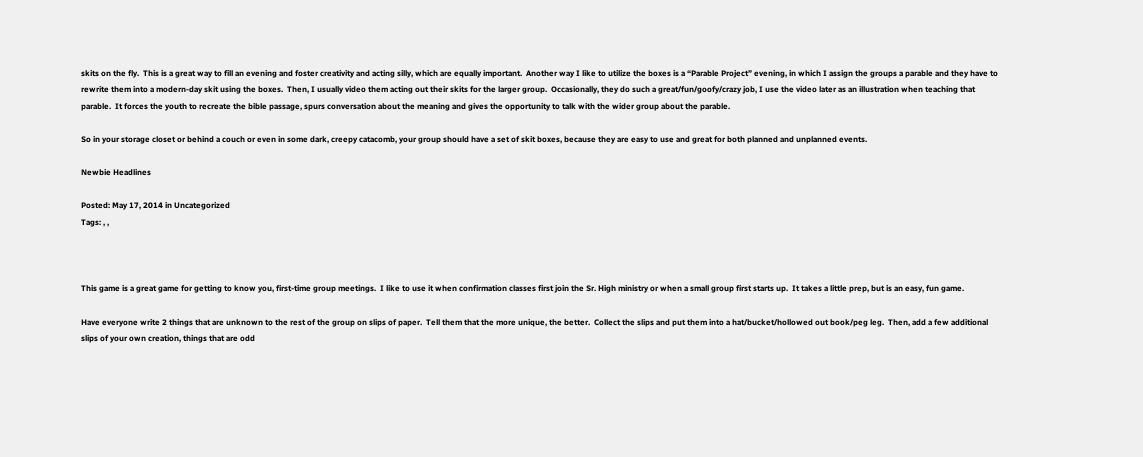skits on the fly.  This is a great way to fill an evening and foster creativity and acting silly, which are equally important.  Another way I like to utilize the boxes is a “Parable Project” evening, in which I assign the groups a parable and they have to rewrite them into a modern-day skit using the boxes.  Then, I usually video them acting out their skits for the larger group.  Occasionally, they do such a great/fun/goofy/crazy job, I use the video later as an illustration when teaching that parable.  It forces the youth to recreate the bible passage, spurs conversation about the meaning and gives the opportunity to talk with the wider group about the parable.

So in your storage closet or behind a couch or even in some dark, creepy catacomb, your group should have a set of skit boxes, because they are easy to use and great for both planned and unplanned events.

Newbie Headlines

Posted: May 17, 2014 in Uncategorized
Tags: , ,



This game is a great game for getting to know you, first-time group meetings.  I like to use it when confirmation classes first join the Sr. High ministry or when a small group first starts up.  It takes a little prep, but is an easy, fun game.

Have everyone write 2 things that are unknown to the rest of the group on slips of paper.  Tell them that the more unique, the better.  Collect the slips and put them into a hat/bucket/hollowed out book/peg leg.  Then, add a few additional slips of your own creation, things that are odd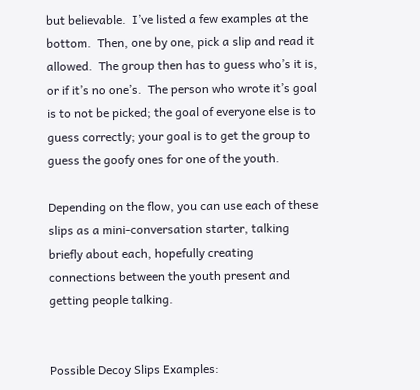but believable.  I’ve listed a few examples at the bottom.  Then, one by one, pick a slip and read it allowed.  The group then has to guess who’s it is, or if it’s no one’s.  The person who wrote it’s goal is to not be picked; the goal of everyone else is to guess correctly; your goal is to get the group to guess the goofy ones for one of the youth.

Depending on the flow, you can use each of these slips as a mini-conversation starter, talking briefly about each, hopefully creating connections between the youth present and getting people talking.


Possible Decoy Slips Examples: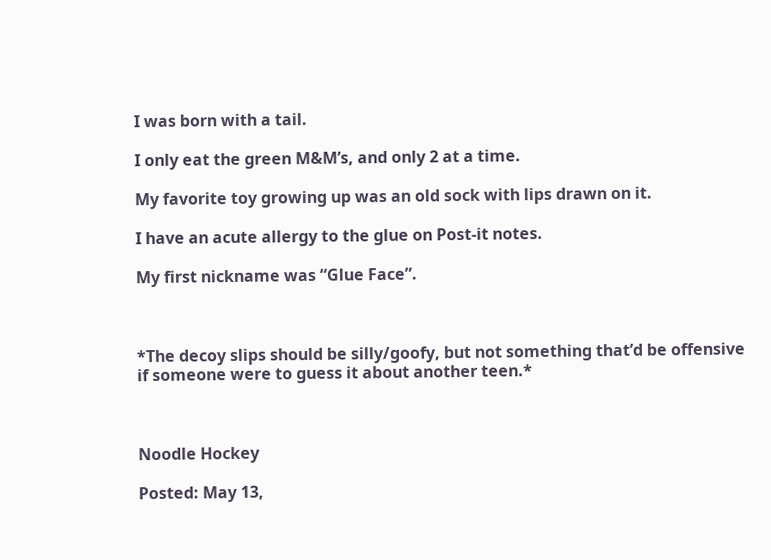I was born with a tail.

I only eat the green M&M’s, and only 2 at a time.

My favorite toy growing up was an old sock with lips drawn on it.

I have an acute allergy to the glue on Post-it notes.

My first nickname was “Glue Face”.



*The decoy slips should be silly/goofy, but not something that’d be offensive if someone were to guess it about another teen.*



Noodle Hockey

Posted: May 13,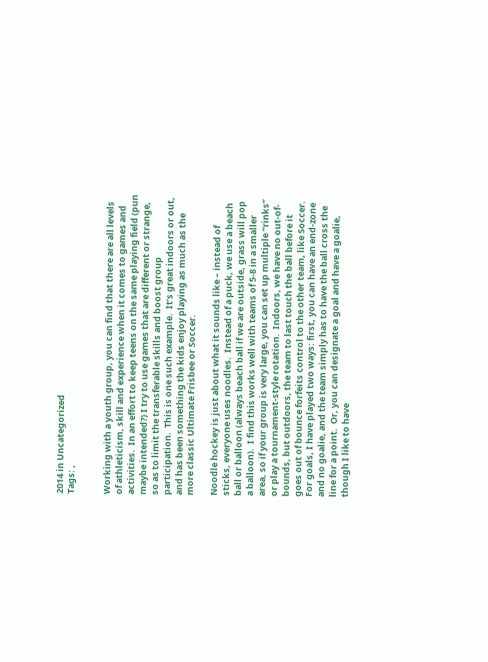2014 in Uncategorized
Tags: ,


Working with a youth group, you can find that there are all levels of athleticism, skill and experience when it comes to games and activities.  In an effort to keep teens on the same playing field (pun maybe intended?) I try to use games that are different or strange, so as to limit the transferable skills and boost group participation.  This is one such example.  It’s great indoors or out, and has been something the kids enjoy playing as much as the more classic Ultimate Frisbee or Soccer.

Noodle hockey is just about what it sounds like – instead of sticks, everyone uses noodles.  Instead of a puck, we use a beach ball or balloon (always beach ball if we are outside, grass will pop a balloon).  I find this works well with teams of 5-8 in a smaller area, so if your group is very large, you can set up multiple “rinks” or play a tournament-style rotation.  Indoors, we have no out-of-bounds, but outdoors, the team to last touch the ball before it goes out of bounce forfeits control to the other team, like Soccer.  For goals, I have played two ways: first, you can have an end-zone and no goalie, and the team simply has to have the ball cross the line for a point.  Or, you can designate a goal and have a goalie, though I like to have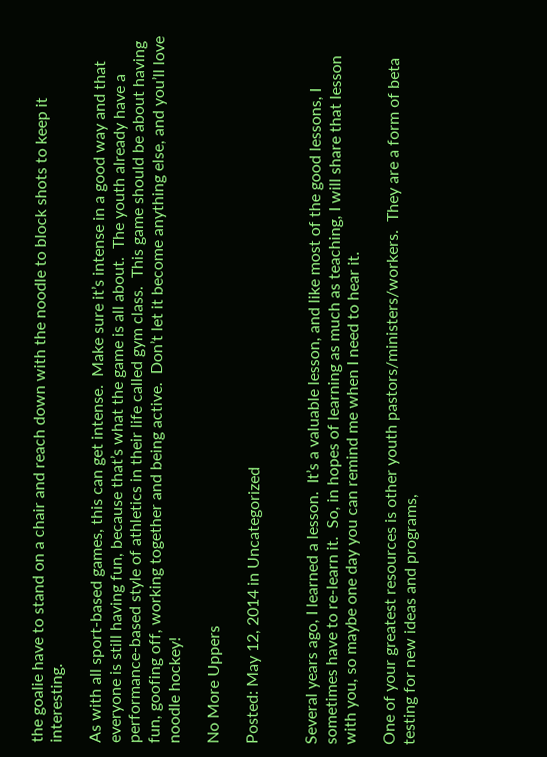the goalie have to stand on a chair and reach down with the noodle to block shots to keep it interesting.

As with all sport-based games, this can get intense.  Make sure it’s intense in a good way and that everyone is still having fun, because that’s what the game is all about.  The youth already have a performance-based style of athletics in their life called gym class.  This game should be about having fun, goofing off, working together and being active.  Don’t let it become anything else, and you’ll love noodle hockey!

No More Uppers

Posted: May 12, 2014 in Uncategorized


Several years ago, I learned a lesson.  It’s a valuable lesson, and like most of the good lessons, I sometimes have to re-learn it.  So, in hopes of learning as much as teaching, I will share that lesson with you, so maybe one day you can remind me when I need to hear it.

One of your greatest resources is other youth pastors/ministers/workers.  They are a form of beta testing for new ideas and programs,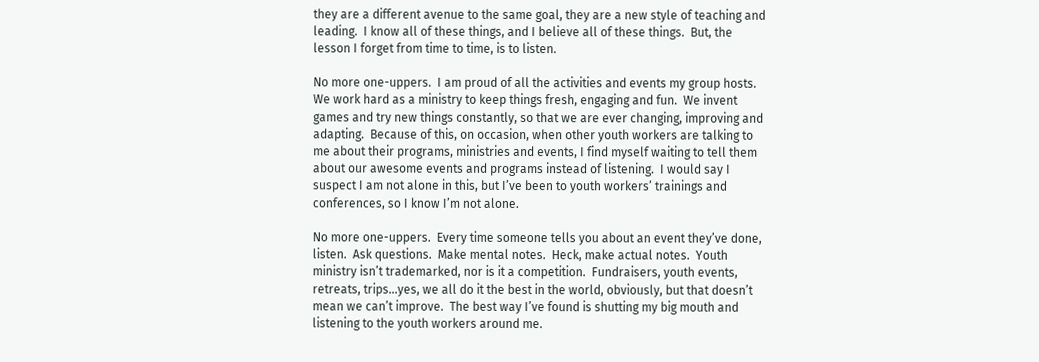they are a different avenue to the same goal, they are a new style of teaching and leading.  I know all of these things, and I believe all of these things.  But, the lesson I forget from time to time, is to listen.

No more one-uppers.  I am proud of all the activities and events my group hosts.  We work hard as a ministry to keep things fresh, engaging and fun.  We invent games and try new things constantly, so that we are ever changing, improving and adapting.  Because of this, on occasion, when other youth workers are talking to me about their programs, ministries and events, I find myself waiting to tell them about our awesome events and programs instead of listening.  I would say I suspect I am not alone in this, but I’ve been to youth workers’ trainings and conferences, so I know I’m not alone.

No more one-uppers.  Every time someone tells you about an event they’ve done, listen.  Ask questions.  Make mental notes.  Heck, make actual notes.  Youth ministry isn’t trademarked, nor is it a competition.  Fundraisers, youth events, retreats, trips…yes, we all do it the best in the world, obviously, but that doesn’t mean we can’t improve.  The best way I’ve found is shutting my big mouth and listening to the youth workers around me.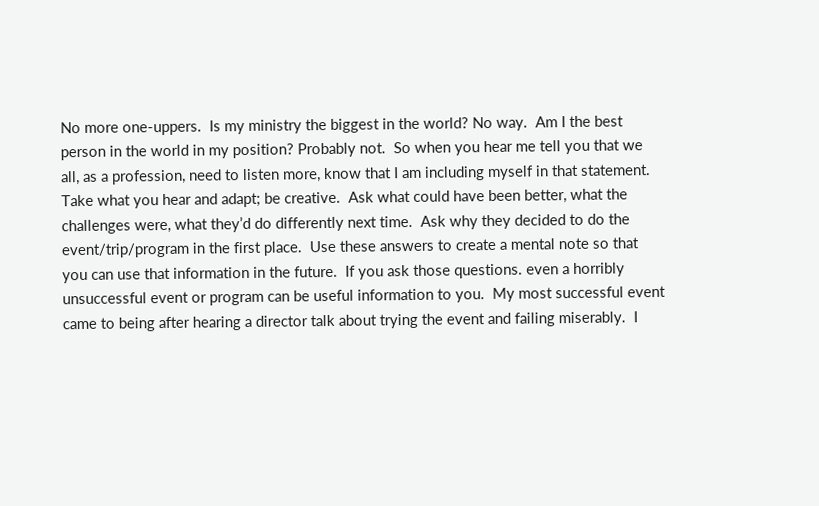No more one-uppers.  Is my ministry the biggest in the world? No way.  Am I the best person in the world in my position? Probably not.  So when you hear me tell you that we all, as a profession, need to listen more, know that I am including myself in that statement.  Take what you hear and adapt; be creative.  Ask what could have been better, what the challenges were, what they’d do differently next time.  Ask why they decided to do the event/trip/program in the first place.  Use these answers to create a mental note so that you can use that information in the future.  If you ask those questions. even a horribly unsuccessful event or program can be useful information to you.  My most successful event came to being after hearing a director talk about trying the event and failing miserably.  I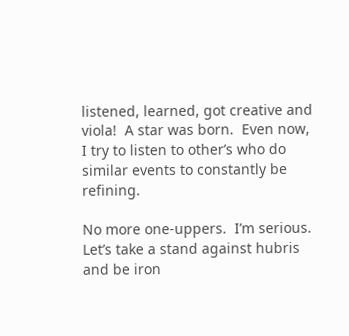listened, learned, got creative and viola!  A star was born.  Even now, I try to listen to other’s who do similar events to constantly be refining.

No more one-uppers.  I’m serious.  Let’s take a stand against hubris and be iron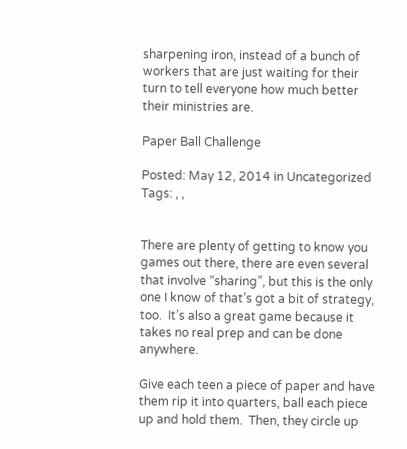sharpening iron, instead of a bunch of workers that are just waiting for their turn to tell everyone how much better their ministries are.

Paper Ball Challenge

Posted: May 12, 2014 in Uncategorized
Tags: , ,


There are plenty of getting to know you games out there, there are even several that involve “sharing”, but this is the only one I know of that’s got a bit of strategy, too.  It’s also a great game because it takes no real prep and can be done anywhere.

Give each teen a piece of paper and have them rip it into quarters, ball each piece up and hold them.  Then, they circle up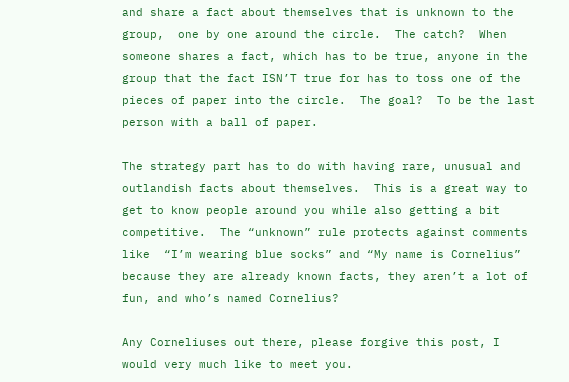and share a fact about themselves that is unknown to the group,  one by one around the circle.  The catch?  When someone shares a fact, which has to be true, anyone in the group that the fact ISN’T true for has to toss one of the pieces of paper into the circle.  The goal?  To be the last person with a ball of paper.

The strategy part has to do with having rare, unusual and outlandish facts about themselves.  This is a great way to get to know people around you while also getting a bit competitive.  The “unknown” rule protects against comments like  “I’m wearing blue socks” and “My name is Cornelius” because they are already known facts, they aren’t a lot of fun, and who’s named Cornelius?

Any Corneliuses out there, please forgive this post, I would very much like to meet you.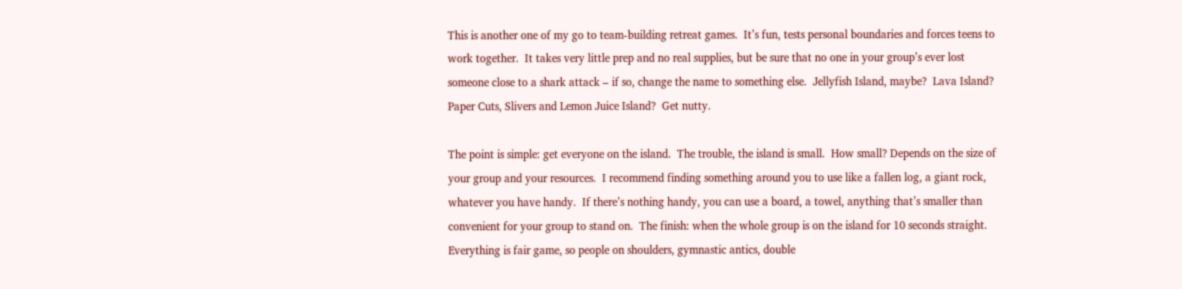This is another one of my go to team-building retreat games.  It’s fun, tests personal boundaries and forces teens to work together.  It takes very little prep and no real supplies, but be sure that no one in your group’s ever lost someone close to a shark attack – if so, change the name to something else.  Jellyfish Island, maybe?  Lava Island?  Paper Cuts, Slivers and Lemon Juice Island?  Get nutty.

The point is simple: get everyone on the island.  The trouble, the island is small.  How small? Depends on the size of your group and your resources.  I recommend finding something around you to use like a fallen log, a giant rock, whatever you have handy.  If there’s nothing handy, you can use a board, a towel, anything that’s smaller than convenient for your group to stand on.  The finish: when the whole group is on the island for 10 seconds straight.  Everything is fair game, so people on shoulders, gymnastic antics, double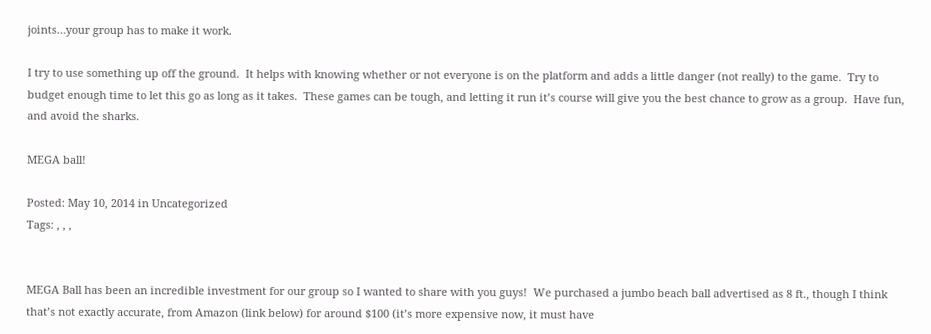joints…your group has to make it work.

I try to use something up off the ground.  It helps with knowing whether or not everyone is on the platform and adds a little danger (not really) to the game.  Try to budget enough time to let this go as long as it takes.  These games can be tough, and letting it run it’s course will give you the best chance to grow as a group.  Have fun, and avoid the sharks.

MEGA ball!

Posted: May 10, 2014 in Uncategorized
Tags: , , ,


MEGA Ball has been an incredible investment for our group so I wanted to share with you guys!  We purchased a jumbo beach ball advertised as 8 ft., though I think that’s not exactly accurate, from Amazon (link below) for around $100 (it’s more expensive now, it must have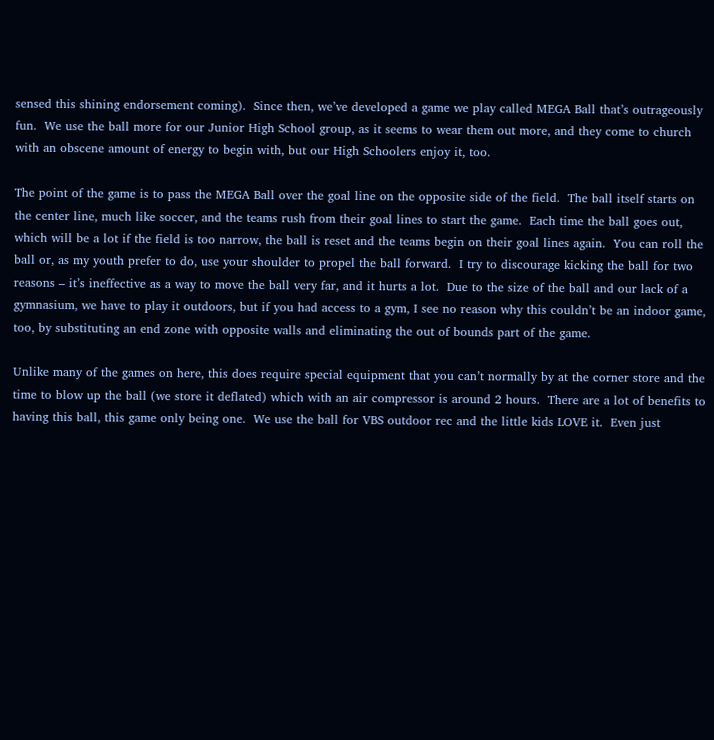sensed this shining endorsement coming).  Since then, we’ve developed a game we play called MEGA Ball that’s outrageously fun.  We use the ball more for our Junior High School group, as it seems to wear them out more, and they come to church with an obscene amount of energy to begin with, but our High Schoolers enjoy it, too.

The point of the game is to pass the MEGA Ball over the goal line on the opposite side of the field.  The ball itself starts on the center line, much like soccer, and the teams rush from their goal lines to start the game.  Each time the ball goes out, which will be a lot if the field is too narrow, the ball is reset and the teams begin on their goal lines again.  You can roll the ball or, as my youth prefer to do, use your shoulder to propel the ball forward.  I try to discourage kicking the ball for two reasons – it’s ineffective as a way to move the ball very far, and it hurts a lot.  Due to the size of the ball and our lack of a gymnasium, we have to play it outdoors, but if you had access to a gym, I see no reason why this couldn’t be an indoor game, too, by substituting an end zone with opposite walls and eliminating the out of bounds part of the game.

Unlike many of the games on here, this does require special equipment that you can’t normally by at the corner store and the time to blow up the ball (we store it deflated) which with an air compressor is around 2 hours.  There are a lot of benefits to having this ball, this game only being one.  We use the ball for VBS outdoor rec and the little kids LOVE it.  Even just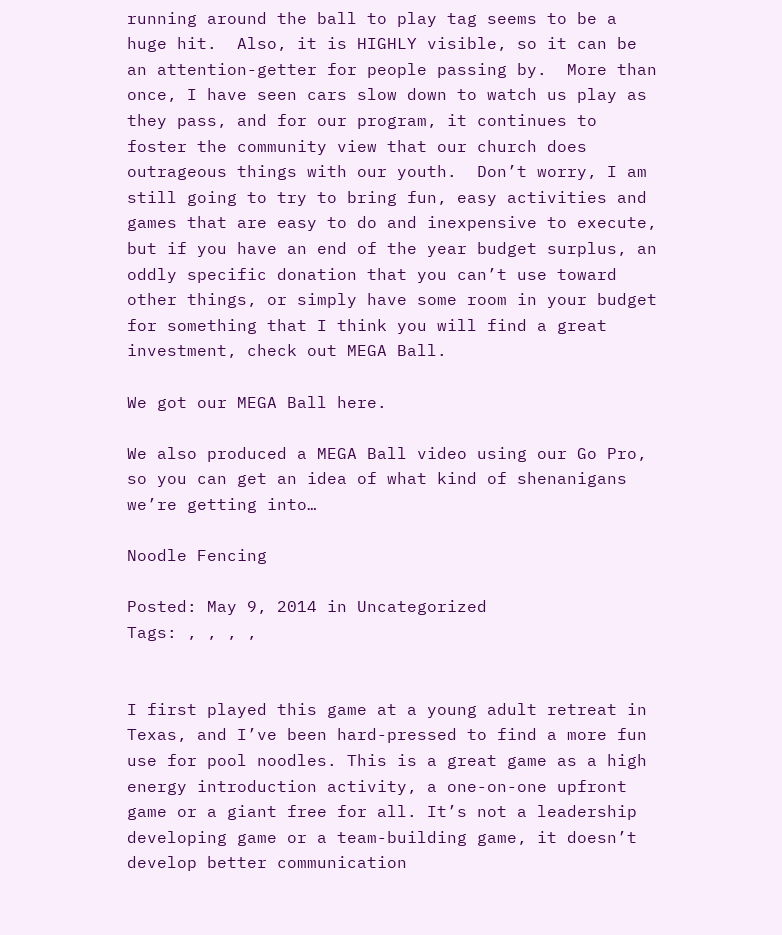running around the ball to play tag seems to be a huge hit.  Also, it is HIGHLY visible, so it can be an attention-getter for people passing by.  More than once, I have seen cars slow down to watch us play as they pass, and for our program, it continues to foster the community view that our church does outrageous things with our youth.  Don’t worry, I am still going to try to bring fun, easy activities and games that are easy to do and inexpensive to execute, but if you have an end of the year budget surplus, an oddly specific donation that you can’t use toward other things, or simply have some room in your budget for something that I think you will find a great investment, check out MEGA Ball.

We got our MEGA Ball here.

We also produced a MEGA Ball video using our Go Pro, so you can get an idea of what kind of shenanigans we’re getting into…

Noodle Fencing

Posted: May 9, 2014 in Uncategorized
Tags: , , , ,


I first played this game at a young adult retreat in Texas, and I’ve been hard-pressed to find a more fun use for pool noodles. This is a great game as a high energy introduction activity, a one-on-one upfront game or a giant free for all. It’s not a leadership developing game or a team-building game, it doesn’t develop better communication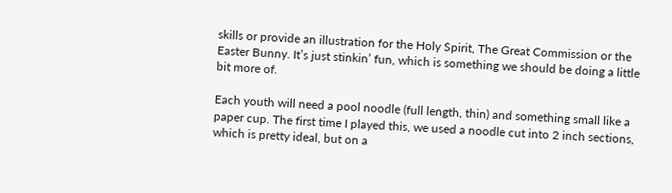skills or provide an illustration for the Holy Spirit, The Great Commission or the Easter Bunny. It’s just stinkin’ fun, which is something we should be doing a little bit more of.

Each youth will need a pool noodle (full length, thin) and something small like a paper cup. The first time I played this, we used a noodle cut into 2 inch sections, which is pretty ideal, but on a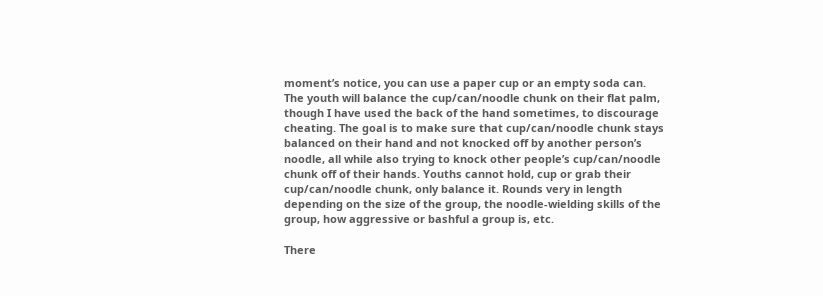moment’s notice, you can use a paper cup or an empty soda can. The youth will balance the cup/can/noodle chunk on their flat palm, though I have used the back of the hand sometimes, to discourage cheating. The goal is to make sure that cup/can/noodle chunk stays balanced on their hand and not knocked off by another person’s noodle, all while also trying to knock other people’s cup/can/noodle chunk off of their hands. Youths cannot hold, cup or grab their cup/can/noodle chunk, only balance it. Rounds very in length depending on the size of the group, the noodle-wielding skills of the group, how aggressive or bashful a group is, etc.

There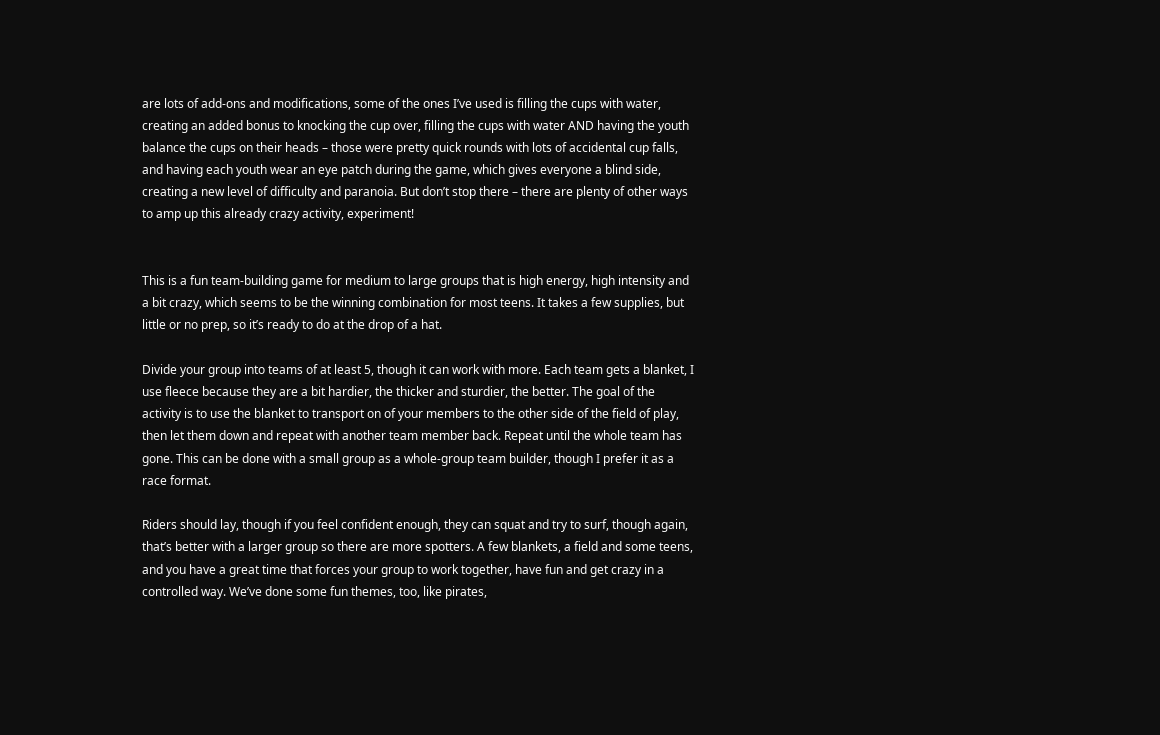are lots of add-ons and modifications, some of the ones I’ve used is filling the cups with water, creating an added bonus to knocking the cup over, filling the cups with water AND having the youth balance the cups on their heads – those were pretty quick rounds with lots of accidental cup falls, and having each youth wear an eye patch during the game, which gives everyone a blind side, creating a new level of difficulty and paranoia. But don’t stop there – there are plenty of other ways to amp up this already crazy activity, experiment!


This is a fun team-building game for medium to large groups that is high energy, high intensity and a bit crazy, which seems to be the winning combination for most teens. It takes a few supplies, but little or no prep, so it’s ready to do at the drop of a hat.

Divide your group into teams of at least 5, though it can work with more. Each team gets a blanket, I use fleece because they are a bit hardier, the thicker and sturdier, the better. The goal of the activity is to use the blanket to transport on of your members to the other side of the field of play, then let them down and repeat with another team member back. Repeat until the whole team has gone. This can be done with a small group as a whole-group team builder, though I prefer it as a race format.

Riders should lay, though if you feel confident enough, they can squat and try to surf, though again, that’s better with a larger group so there are more spotters. A few blankets, a field and some teens, and you have a great time that forces your group to work together, have fun and get crazy in a controlled way. We’ve done some fun themes, too, like pirates,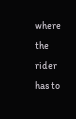where the rider has to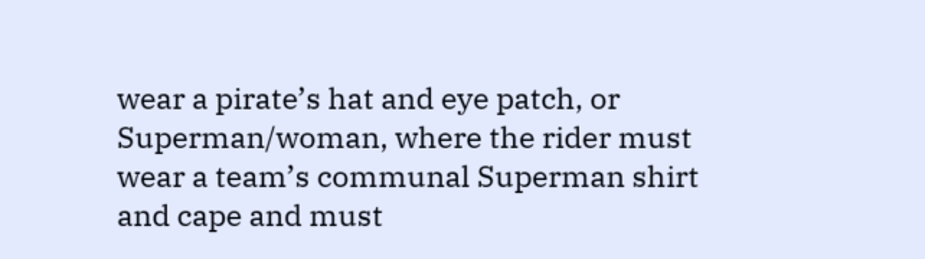wear a pirate’s hat and eye patch, or Superman/woman, where the rider must wear a team’s communal Superman shirt and cape and must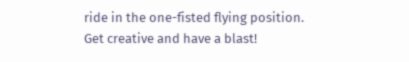ride in the one-fisted flying position. Get creative and have a blast!